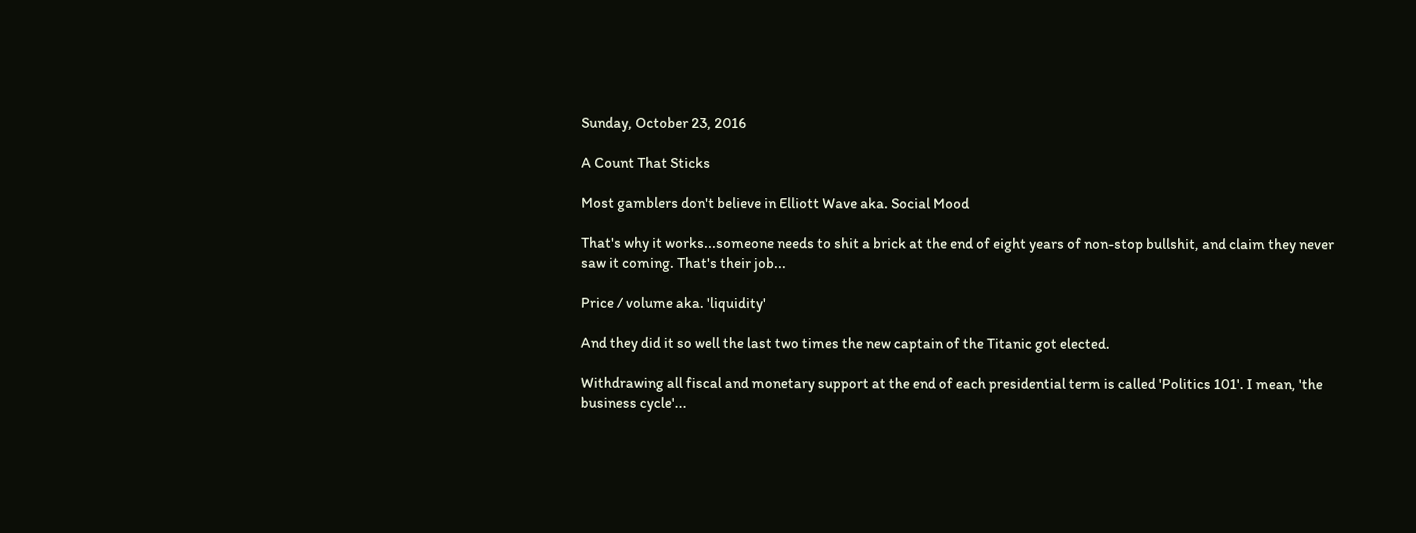Sunday, October 23, 2016

A Count That Sticks

Most gamblers don't believe in Elliott Wave aka. Social Mood

That's why it works...someone needs to shit a brick at the end of eight years of non-stop bullshit, and claim they never saw it coming. That's their job...

Price / volume aka. 'liquidity'

And they did it so well the last two times the new captain of the Titanic got elected.

Withdrawing all fiscal and monetary support at the end of each presidential term is called 'Politics 101'. I mean, 'the business cycle'...